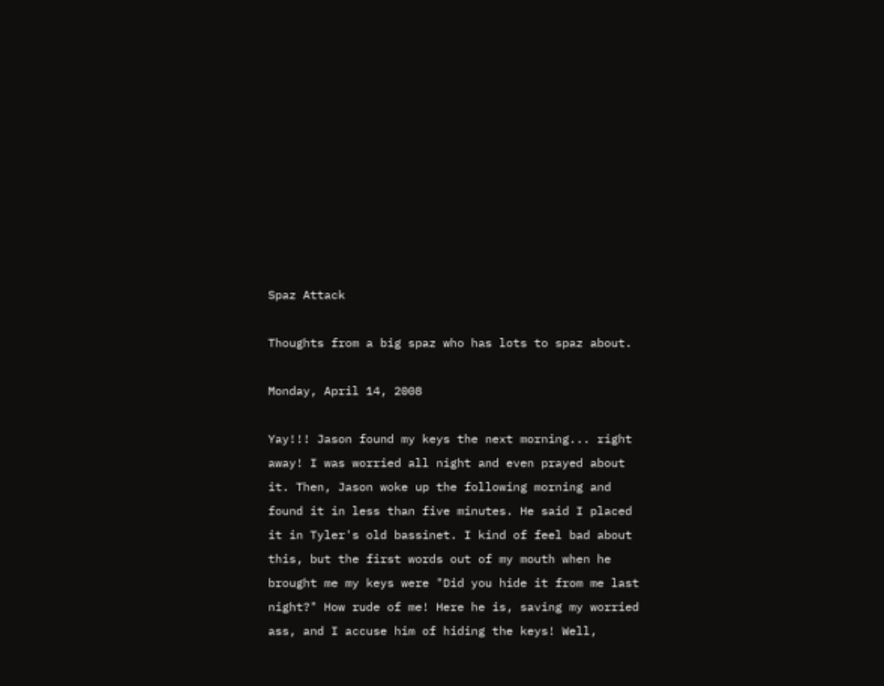Spaz Attack

Thoughts from a big spaz who has lots to spaz about.

Monday, April 14, 2008

Yay!!! Jason found my keys the next morning... right away! I was worried all night and even prayed about it. Then, Jason woke up the following morning and found it in less than five minutes. He said I placed it in Tyler's old bassinet. I kind of feel bad about this, but the first words out of my mouth when he brought me my keys were "Did you hide it from me last night?" How rude of me! Here he is, saving my worried ass, and I accuse him of hiding the keys! Well,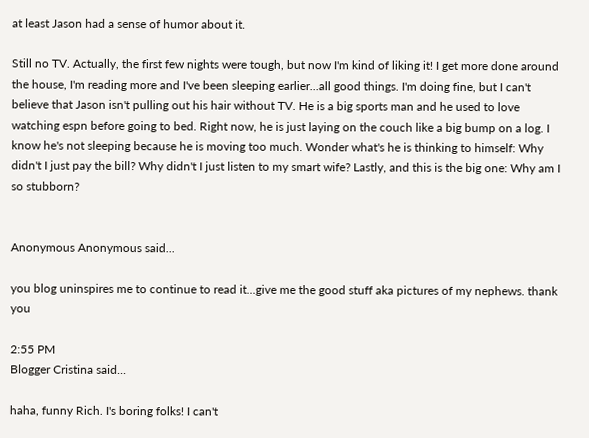at least Jason had a sense of humor about it.

Still no TV. Actually, the first few nights were tough, but now I'm kind of liking it! I get more done around the house, I'm reading more and I've been sleeping earlier...all good things. I'm doing fine, but I can't believe that Jason isn't pulling out his hair without TV. He is a big sports man and he used to love watching espn before going to bed. Right now, he is just laying on the couch like a big bump on a log. I know he's not sleeping because he is moving too much. Wonder what's he is thinking to himself: Why didn't I just pay the bill? Why didn't I just listen to my smart wife? Lastly, and this is the big one: Why am I so stubborn?


Anonymous Anonymous said...

you blog uninspires me to continue to read it...give me the good stuff aka pictures of my nephews. thank you

2:55 PM
Blogger Cristina said...

haha, funny Rich. I's boring folks! I can't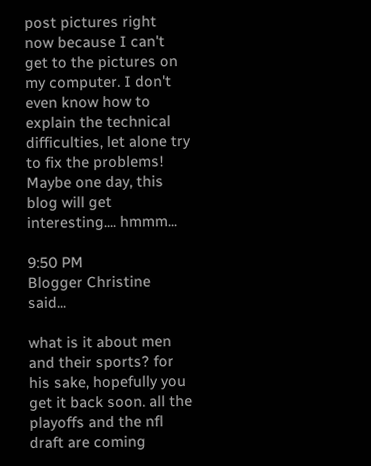post pictures right now because I can't get to the pictures on my computer. I don't even know how to explain the technical difficulties, let alone try to fix the problems! Maybe one day, this blog will get interesting.... hmmm...

9:50 PM
Blogger Christine said...

what is it about men and their sports? for his sake, hopefully you get it back soon. all the playoffs and the nfl draft are coming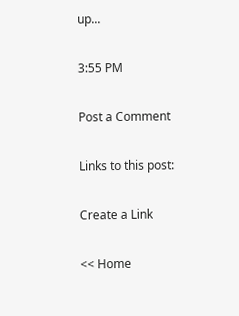up...

3:55 PM

Post a Comment

Links to this post:

Create a Link

<< Home